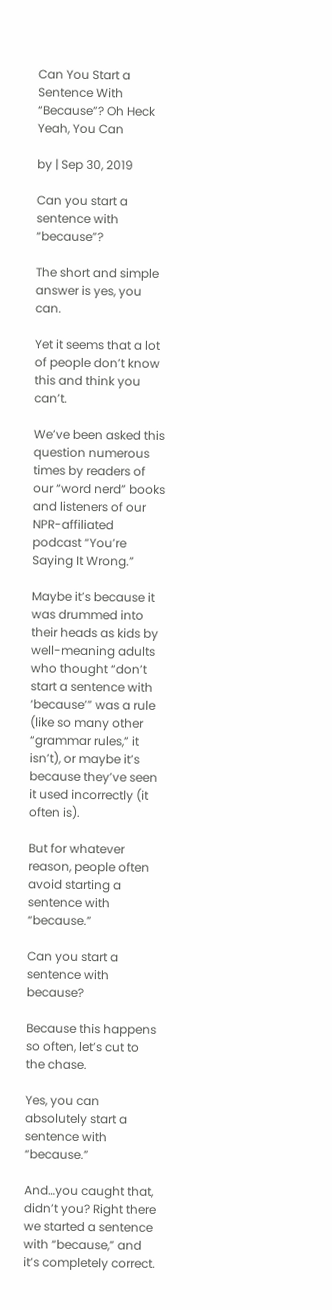Can You Start a Sentence With “Because”? Oh Heck Yeah, You Can

by | Sep 30, 2019

Can you start a sentence with “because”?

The short and simple answer is yes, you can.

Yet it seems that a lot of people don’t know this and think you can’t.

We’ve been asked this question numerous times by readers of our “word nerd” books and listeners of our NPR-affiliated podcast “You’re Saying It Wrong.”

Maybe it’s because it was drummed into their heads as kids by well-meaning adults who thought “don’t start a sentence with ‘because’” was a rule (like so many other “grammar rules,” it isn’t), or maybe it’s because they’ve seen it used incorrectly (it often is).

But for whatever reason, people often avoid starting a sentence with “because.”

Can you start a sentence with because?

Because this happens so often, let’s cut to the chase.

Yes, you can absolutely start a sentence with “because.”

And…you caught that, didn’t you? Right there we started a sentence with “because,” and it’s completely correct.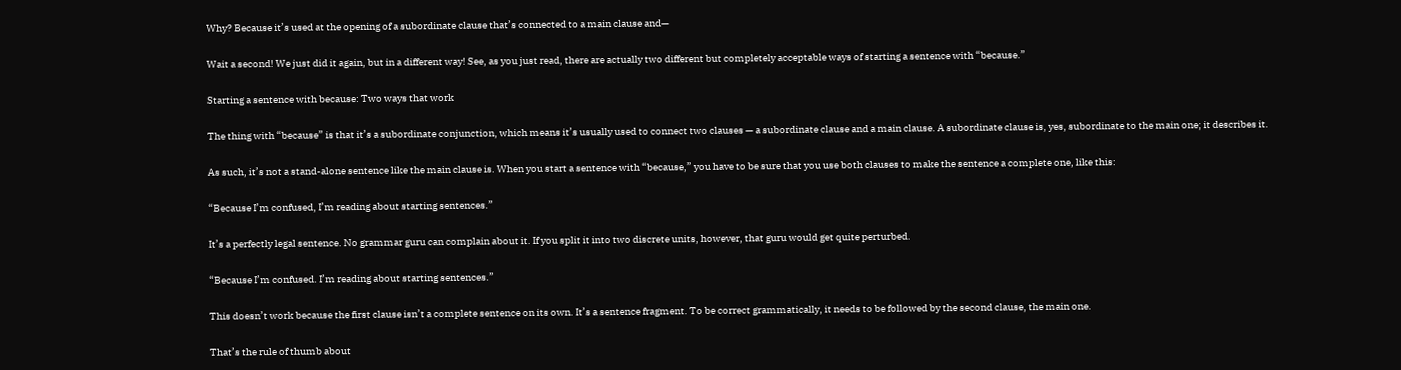Why? Because it’s used at the opening of a subordinate clause that’s connected to a main clause and—

Wait a second! We just did it again, but in a different way! See, as you just read, there are actually two different but completely acceptable ways of starting a sentence with “because.”

Starting a sentence with because: Two ways that work

The thing with “because” is that it’s a subordinate conjunction, which means it’s usually used to connect two clauses — a subordinate clause and a main clause. A subordinate clause is, yes, subordinate to the main one; it describes it.

As such, it’s not a stand-alone sentence like the main clause is. When you start a sentence with “because,” you have to be sure that you use both clauses to make the sentence a complete one, like this:

“Because I’m confused, I’m reading about starting sentences.”

It’s a perfectly legal sentence. No grammar guru can complain about it. If you split it into two discrete units, however, that guru would get quite perturbed.

“Because I’m confused. I’m reading about starting sentences.”

This doesn’t work because the first clause isn’t a complete sentence on its own. It’s a sentence fragment. To be correct grammatically, it needs to be followed by the second clause, the main one.

That’s the rule of thumb about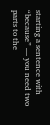starting a sentence with “because” — you need two parts to the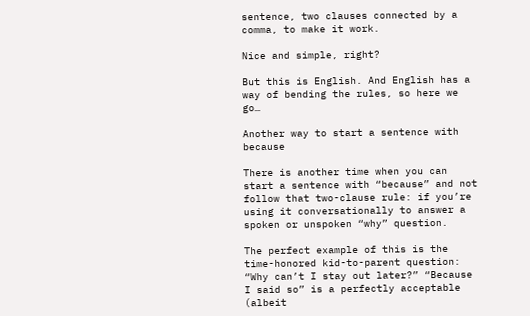sentence, two clauses connected by a comma, to make it work.

Nice and simple, right?

But this is English. And English has a way of bending the rules, so here we go…

Another way to start a sentence with because

There is another time when you can start a sentence with “because” and not follow that two-clause rule: if you’re using it conversationally to answer a spoken or unspoken “why” question.

The perfect example of this is the time-honored kid-to-parent question: “Why can’t I stay out later?” “Because I said so” is a perfectly acceptable (albeit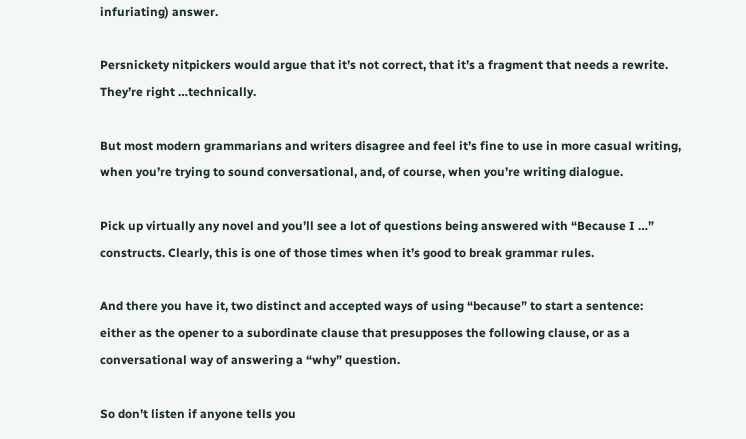infuriating) answer.

Persnickety nitpickers would argue that it’s not correct, that it’s a fragment that needs a rewrite. They’re right …technically.

But most modern grammarians and writers disagree and feel it’s fine to use in more casual writing, when you’re trying to sound conversational, and, of course, when you’re writing dialogue.

Pick up virtually any novel and you’ll see a lot of questions being answered with “Because I …” constructs. Clearly, this is one of those times when it’s good to break grammar rules.

And there you have it, two distinct and accepted ways of using “because” to start a sentence: either as the opener to a subordinate clause that presupposes the following clause, or as a conversational way of answering a “why” question.

So don’t listen if anyone tells you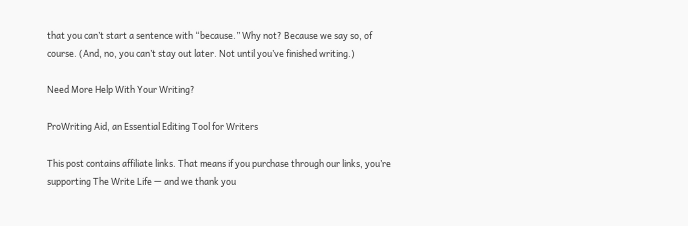that you can’t start a sentence with “because.” Why not? Because we say so, of course. (And, no, you can’t stay out later. Not until you’ve finished writing.)

Need More Help With Your Writing?

ProWriting Aid, an Essential Editing Tool for Writers

This post contains affiliate links. That means if you purchase through our links, you’re supporting The Write Life — and we thank you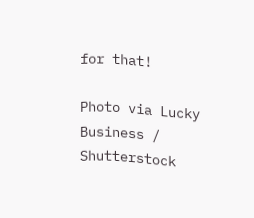for that!

Photo via Lucky Business / Shutterstock